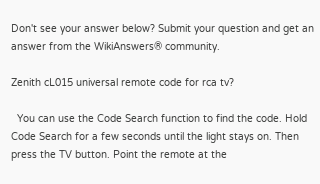Don't see your answer below? Submit your question and get an answer from the WikiAnswers® community.

Zenith cL015 universal remote code for rca tv?

  You can use the Code Search function to find the code. Hold Code Search for a few seconds until the light stays on. Then press the TV button. Point the remote at the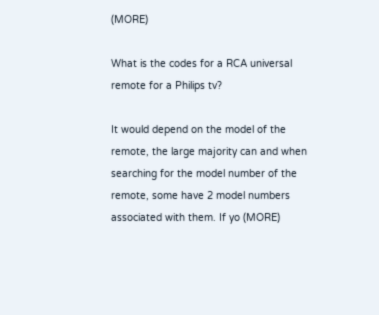(MORE)

What is the codes for a RCA universal remote for a Philips tv?

It would depend on the model of the remote, the large majority can and when searching for the model number of the remote, some have 2 model numbers associated with them. If yo (MORE)